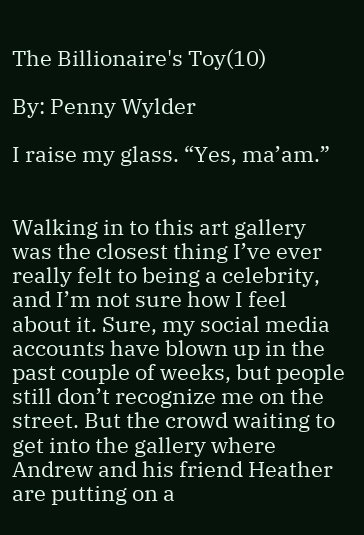The Billionaire's Toy(10)

By: Penny Wylder

I raise my glass. “Yes, ma’am.”


Walking in to this art gallery was the closest thing I’ve ever really felt to being a celebrity, and I’m not sure how I feel about it. Sure, my social media accounts have blown up in the past couple of weeks, but people still don’t recognize me on the street. But the crowd waiting to get into the gallery where Andrew and his friend Heather are putting on a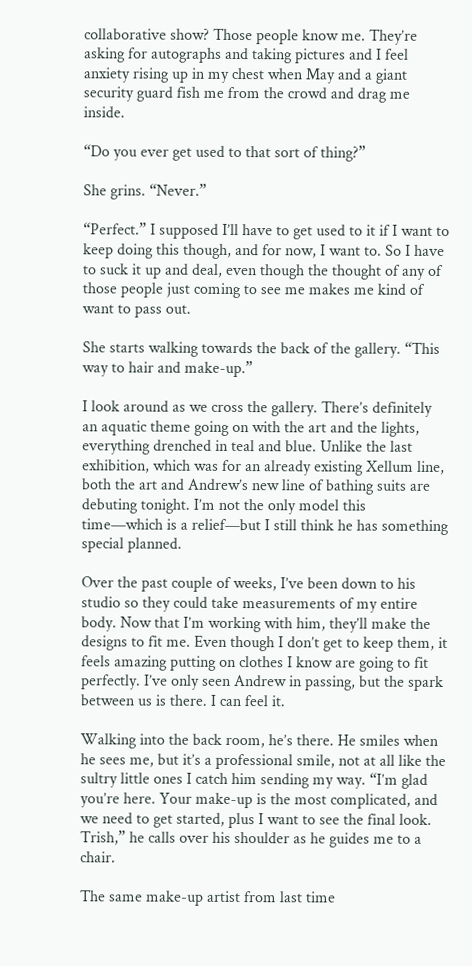collaborative show? Those people know me. They’re asking for autographs and taking pictures and I feel anxiety rising up in my chest when May and a giant security guard fish me from the crowd and drag me inside.

“Do you ever get used to that sort of thing?”

She grins. “Never.”

“Perfect.” I supposed I’ll have to get used to it if I want to keep doing this though, and for now, I want to. So I have to suck it up and deal, even though the thought of any of those people just coming to see me makes me kind of want to pass out.

She starts walking towards the back of the gallery. “This way to hair and make-up.”

I look around as we cross the gallery. There’s definitely an aquatic theme going on with the art and the lights, everything drenched in teal and blue. Unlike the last exhibition, which was for an already existing Xellum line, both the art and Andrew’s new line of bathing suits are debuting tonight. I’m not the only model this time—which is a relief—but I still think he has something special planned.

Over the past couple of weeks, I’ve been down to his studio so they could take measurements of my entire body. Now that I’m working with him, they’ll make the designs to fit me. Even though I don’t get to keep them, it feels amazing putting on clothes I know are going to fit perfectly. I’ve only seen Andrew in passing, but the spark between us is there. I can feel it.

Walking into the back room, he’s there. He smiles when he sees me, but it’s a professional smile, not at all like the sultry little ones I catch him sending my way. “I’m glad you’re here. Your make-up is the most complicated, and we need to get started, plus I want to see the final look. Trish,” he calls over his shoulder as he guides me to a chair.

The same make-up artist from last time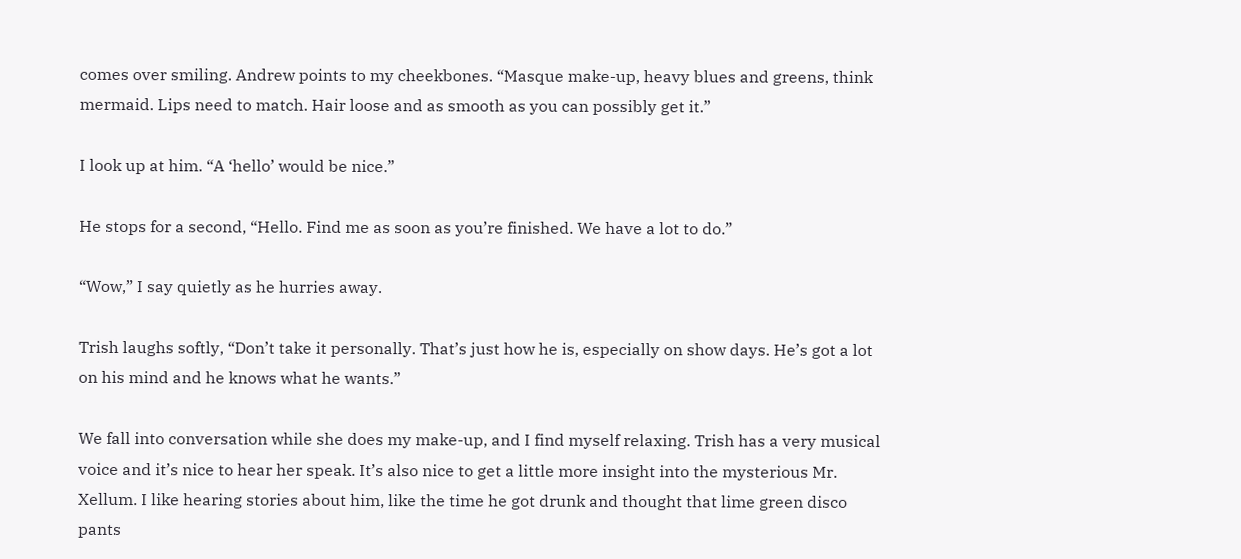comes over smiling. Andrew points to my cheekbones. “Masque make-up, heavy blues and greens, think mermaid. Lips need to match. Hair loose and as smooth as you can possibly get it.”

I look up at him. “A ‘hello’ would be nice.”

He stops for a second, “Hello. Find me as soon as you’re finished. We have a lot to do.”

“Wow,” I say quietly as he hurries away.

Trish laughs softly, “Don’t take it personally. That’s just how he is, especially on show days. He’s got a lot on his mind and he knows what he wants.”

We fall into conversation while she does my make-up, and I find myself relaxing. Trish has a very musical voice and it’s nice to hear her speak. It’s also nice to get a little more insight into the mysterious Mr. Xellum. I like hearing stories about him, like the time he got drunk and thought that lime green disco pants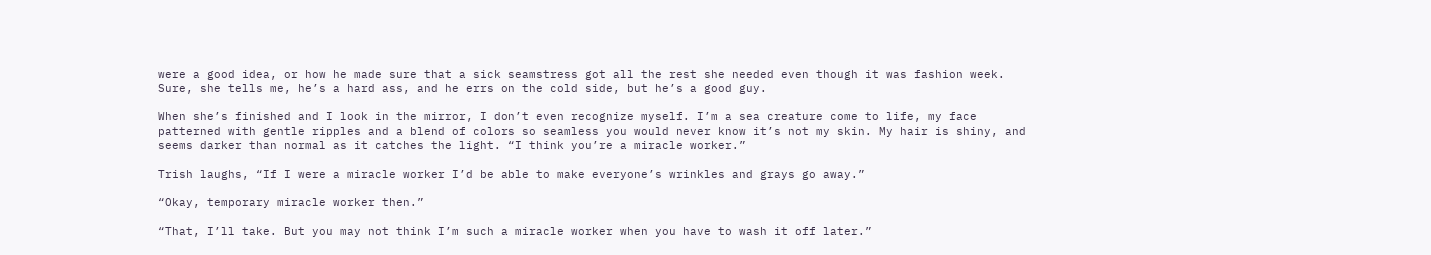were a good idea, or how he made sure that a sick seamstress got all the rest she needed even though it was fashion week. Sure, she tells me, he’s a hard ass, and he errs on the cold side, but he’s a good guy.

When she’s finished and I look in the mirror, I don’t even recognize myself. I’m a sea creature come to life, my face patterned with gentle ripples and a blend of colors so seamless you would never know it’s not my skin. My hair is shiny, and seems darker than normal as it catches the light. “I think you’re a miracle worker.”

Trish laughs, “If I were a miracle worker I’d be able to make everyone’s wrinkles and grays go away.”

“Okay, temporary miracle worker then.”

“That, I’ll take. But you may not think I’m such a miracle worker when you have to wash it off later.”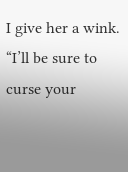I give her a wink. “I’ll be sure to curse your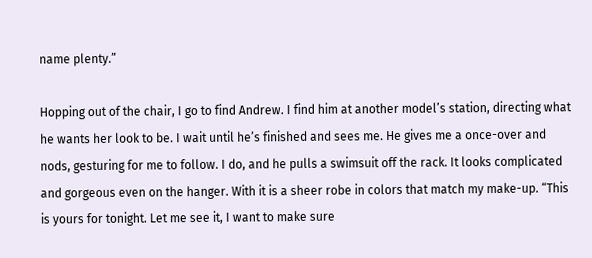name plenty.”

Hopping out of the chair, I go to find Andrew. I find him at another model’s station, directing what he wants her look to be. I wait until he’s finished and sees me. He gives me a once-over and nods, gesturing for me to follow. I do, and he pulls a swimsuit off the rack. It looks complicated and gorgeous even on the hanger. With it is a sheer robe in colors that match my make-up. “This is yours for tonight. Let me see it, I want to make sure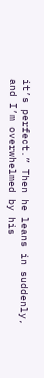it’s perfect.” Then he leans in suddenly, and I’m overwhelmed by his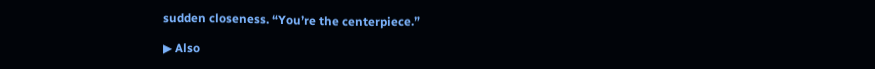sudden closeness. “You’re the centerpiece.”

▶ Also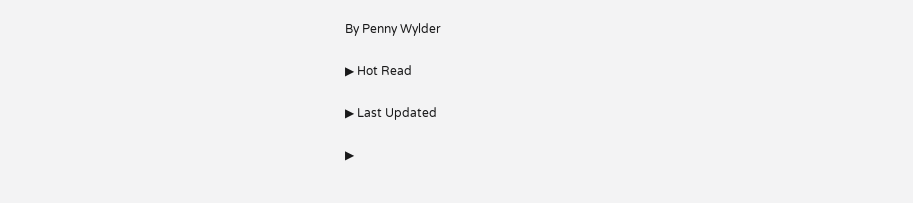By Penny Wylder

▶ Hot Read

▶ Last Updated

▶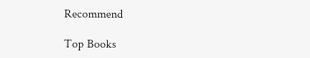Recommend

Top Books